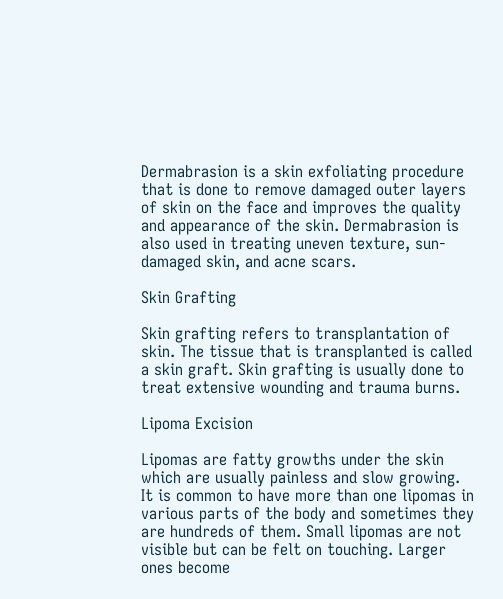Dermabrasion is a skin exfoliating procedure that is done to remove damaged outer layers of skin on the face and improves the quality and appearance of the skin. Dermabrasion is also used in treating uneven texture, sun-damaged skin, and acne scars.

Skin Grafting

Skin grafting refers to transplantation of skin. The tissue that is transplanted is called a skin graft. Skin grafting is usually done to treat extensive wounding and trauma burns.

Lipoma Excision

Lipomas are fatty growths under the skin which are usually painless and slow growing. It is common to have more than one lipomas in various parts of the body and sometimes they are hundreds of them. Small lipomas are not visible but can be felt on touching. Larger ones become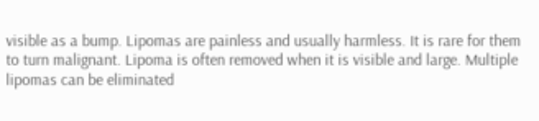visible as a bump. Lipomas are painless and usually harmless. It is rare for them to turn malignant. Lipoma is often removed when it is visible and large. Multiple lipomas can be eliminated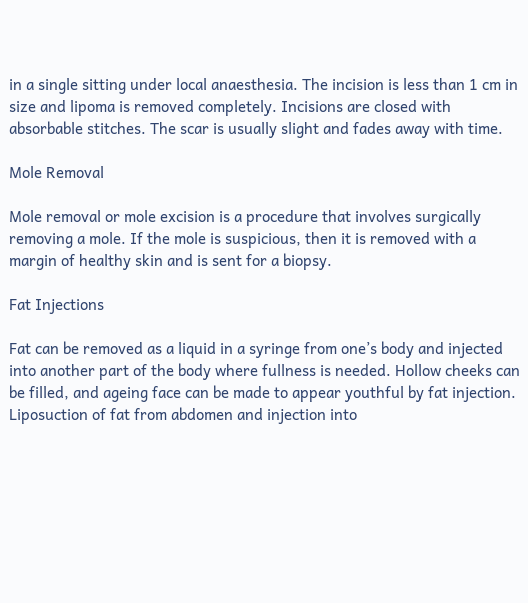in a single sitting under local anaesthesia. The incision is less than 1 cm in size and lipoma is removed completely. Incisions are closed with absorbable stitches. The scar is usually slight and fades away with time.

Mole Removal

Mole removal or mole excision is a procedure that involves surgically removing a mole. If the mole is suspicious, then it is removed with a margin of healthy skin and is sent for a biopsy.

Fat Injections

Fat can be removed as a liquid in a syringe from one’s body and injected into another part of the body where fullness is needed. Hollow cheeks can be filled, and ageing face can be made to appear youthful by fat injection. Liposuction of fat from abdomen and injection into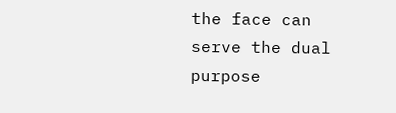the face can serve the dual purpose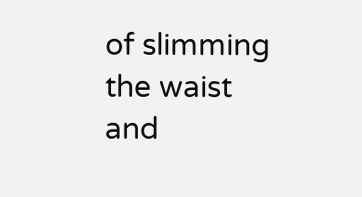of slimming the waist and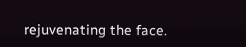rejuvenating the face.